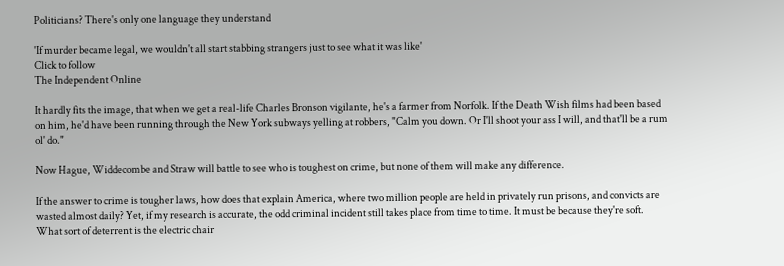Politicians? There's only one language they understand

'If murder became legal, we wouldn't all start stabbing strangers just to see what it was like'
Click to follow
The Independent Online

It hardly fits the image, that when we get a real-life Charles Bronson vigilante, he's a farmer from Norfolk. If the Death Wish films had been based on him, he'd have been running through the New York subways yelling at robbers, "Calm you down. Or I'll shoot your ass I will, and that'll be a rum ol' do."

Now Hague, Widdecombe and Straw will battle to see who is toughest on crime, but none of them will make any difference.

If the answer to crime is tougher laws, how does that explain America, where two million people are held in privately run prisons, and convicts are wasted almost daily? Yet, if my research is accurate, the odd criminal incident still takes place from time to time. It must be because they're soft. What sort of deterrent is the electric chair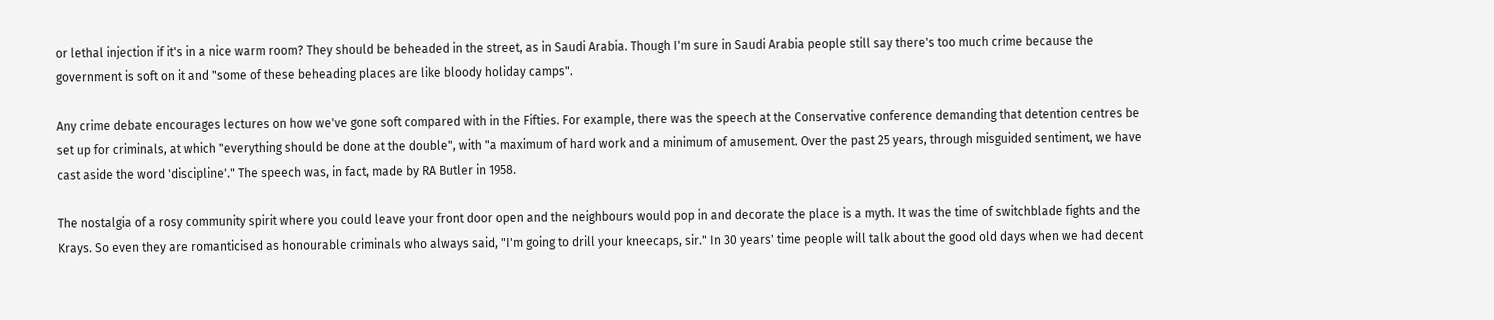or lethal injection if it's in a nice warm room? They should be beheaded in the street, as in Saudi Arabia. Though I'm sure in Saudi Arabia people still say there's too much crime because the government is soft on it and "some of these beheading places are like bloody holiday camps".

Any crime debate encourages lectures on how we've gone soft compared with in the Fifties. For example, there was the speech at the Conservative conference demanding that detention centres be set up for criminals, at which "everything should be done at the double", with "a maximum of hard work and a minimum of amusement. Over the past 25 years, through misguided sentiment, we have cast aside the word 'discipline'." The speech was, in fact, made by RA Butler in 1958.

The nostalgia of a rosy community spirit where you could leave your front door open and the neighbours would pop in and decorate the place is a myth. It was the time of switchblade fights and the Krays. So even they are romanticised as honourable criminals who always said, "I'm going to drill your kneecaps, sir." In 30 years' time people will talk about the good old days when we had decent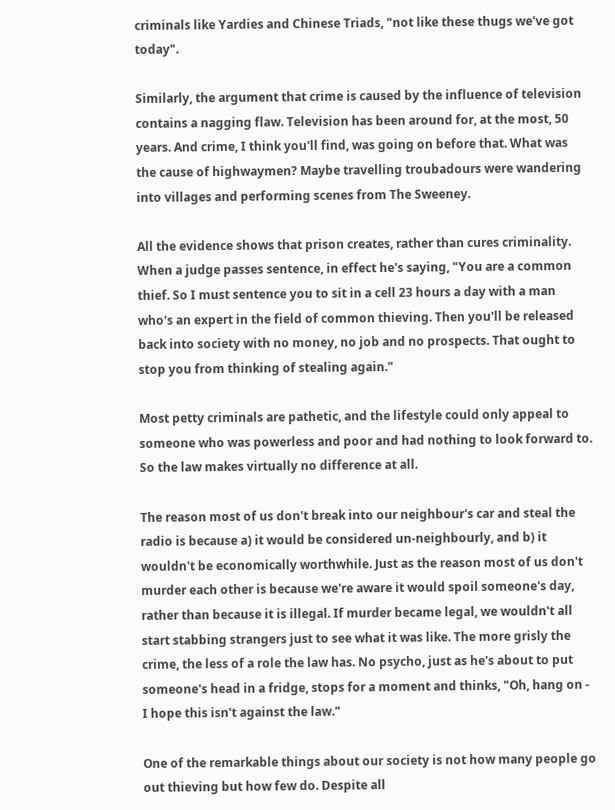criminals like Yardies and Chinese Triads, "not like these thugs we've got today".

Similarly, the argument that crime is caused by the influence of television contains a nagging flaw. Television has been around for, at the most, 50 years. And crime, I think you'll find, was going on before that. What was the cause of highwaymen? Maybe travelling troubadours were wandering into villages and performing scenes from The Sweeney.

All the evidence shows that prison creates, rather than cures criminality. When a judge passes sentence, in effect he's saying, "You are a common thief. So I must sentence you to sit in a cell 23 hours a day with a man who's an expert in the field of common thieving. Then you'll be released back into society with no money, no job and no prospects. That ought to stop you from thinking of stealing again."

Most petty criminals are pathetic, and the lifestyle could only appeal to someone who was powerless and poor and had nothing to look forward to. So the law makes virtually no difference at all.

The reason most of us don't break into our neighbour's car and steal the radio is because a) it would be considered un-neighbourly, and b) it wouldn't be economically worthwhile. Just as the reason most of us don't murder each other is because we're aware it would spoil someone's day, rather than because it is illegal. If murder became legal, we wouldn't all start stabbing strangers just to see what it was like. The more grisly the crime, the less of a role the law has. No psycho, just as he's about to put someone's head in a fridge, stops for a moment and thinks, "Oh, hang on - I hope this isn't against the law."

One of the remarkable things about our society is not how many people go out thieving but how few do. Despite all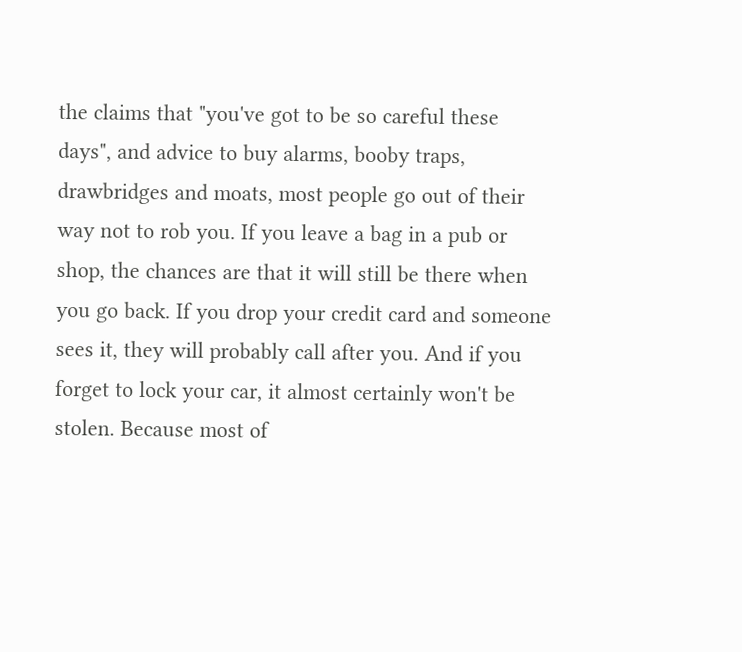the claims that "you've got to be so careful these days", and advice to buy alarms, booby traps, drawbridges and moats, most people go out of their way not to rob you. If you leave a bag in a pub or shop, the chances are that it will still be there when you go back. If you drop your credit card and someone sees it, they will probably call after you. And if you forget to lock your car, it almost certainly won't be stolen. Because most of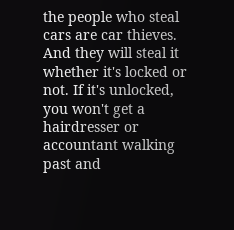the people who steal cars are car thieves. And they will steal it whether it's locked or not. If it's unlocked, you won't get a hairdresser or accountant walking past and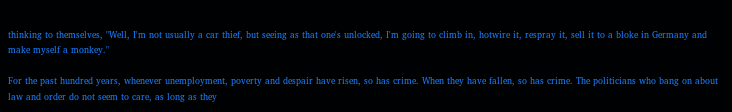thinking to themselves, "Well, I'm not usually a car thief, but seeing as that one's unlocked, I'm going to climb in, hotwire it, respray it, sell it to a bloke in Germany and make myself a monkey."

For the past hundred years, whenever unemployment, poverty and despair have risen, so has crime. When they have fallen, so has crime. The politicians who bang on about law and order do not seem to care, as long as they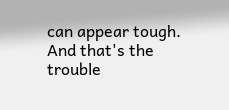can appear tough. And that's the trouble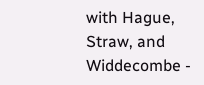with Hague, Straw, and Widdecombe -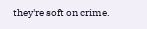they're soft on crime.